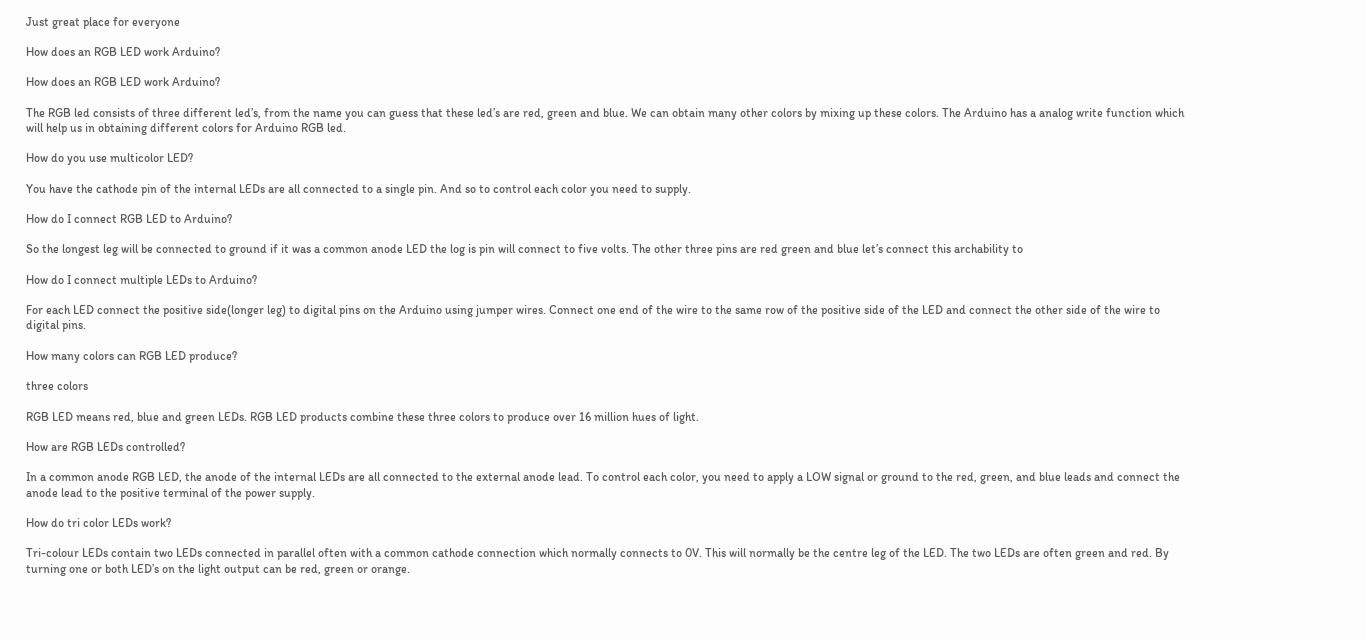Just great place for everyone

How does an RGB LED work Arduino?

How does an RGB LED work Arduino?

The RGB led consists of three different led’s, from the name you can guess that these led’s are red, green and blue. We can obtain many other colors by mixing up these colors. The Arduino has a analog write function which will help us in obtaining different colors for Arduino RGB led.

How do you use multicolor LED?

You have the cathode pin of the internal LEDs are all connected to a single pin. And so to control each color you need to supply.

How do I connect RGB LED to Arduino?

So the longest leg will be connected to ground if it was a common anode LED the log is pin will connect to five volts. The other three pins are red green and blue let’s connect this archability to

How do I connect multiple LEDs to Arduino?

For each LED connect the positive side(longer leg) to digital pins on the Arduino using jumper wires. Connect one end of the wire to the same row of the positive side of the LED and connect the other side of the wire to digital pins.

How many colors can RGB LED produce?

three colors

RGB LED means red, blue and green LEDs. RGB LED products combine these three colors to produce over 16 million hues of light.

How are RGB LEDs controlled?

In a common anode RGB LED, the anode of the internal LEDs are all connected to the external anode lead. To control each color, you need to apply a LOW signal or ground to the red, green, and blue leads and connect the anode lead to the positive terminal of the power supply.

How do tri color LEDs work?

Tri-colour LEDs contain two LEDs connected in parallel often with a common cathode connection which normally connects to 0V. This will normally be the centre leg of the LED. The two LEDs are often green and red. By turning one or both LED’s on the light output can be red, green or orange.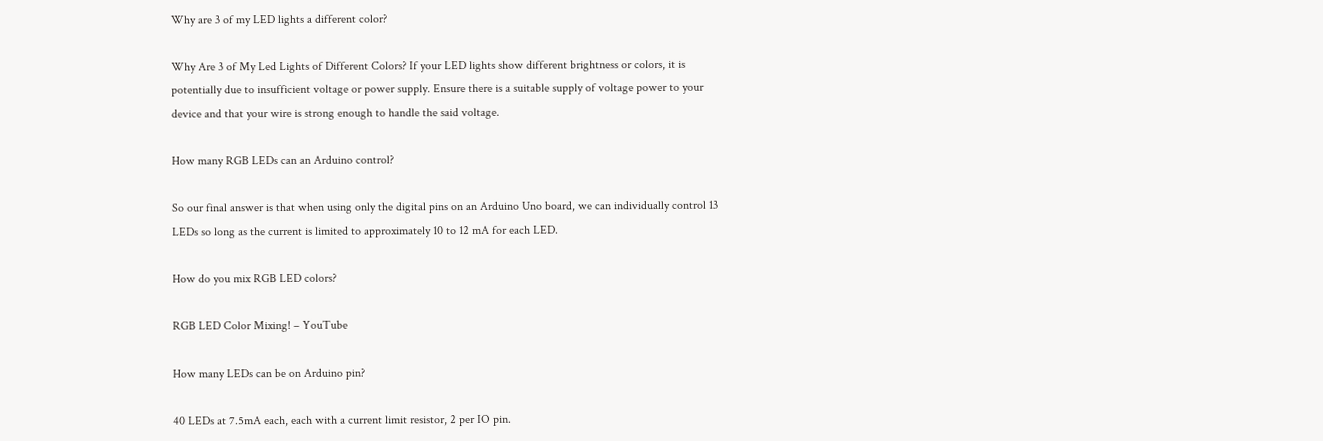Why are 3 of my LED lights a different color?

Why Are 3 of My Led Lights of Different Colors? If your LED lights show different brightness or colors, it is potentially due to insufficient voltage or power supply. Ensure there is a suitable supply of voltage power to your device and that your wire is strong enough to handle the said voltage.

How many RGB LEDs can an Arduino control?

So our final answer is that when using only the digital pins on an Arduino Uno board, we can individually control 13 LEDs so long as the current is limited to approximately 10 to 12 mA for each LED.

How do you mix RGB LED colors?

RGB LED Color Mixing! – YouTube

How many LEDs can be on Arduino pin?

40 LEDs at 7.5mA each, each with a current limit resistor, 2 per IO pin.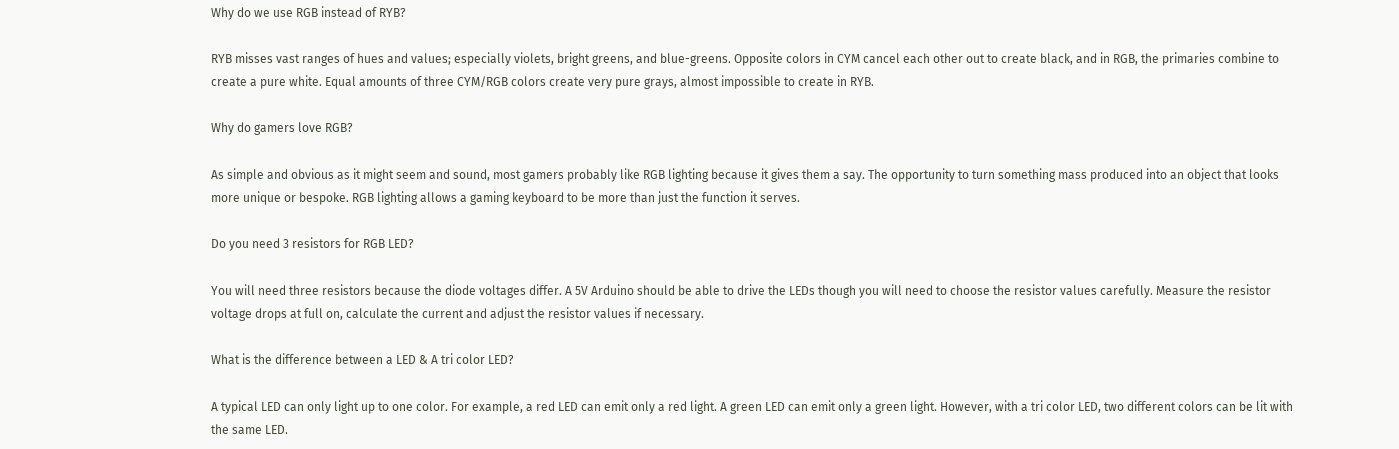Why do we use RGB instead of RYB?

RYB misses vast ranges of hues and values; especially violets, bright greens, and blue-greens. Opposite colors in CYM cancel each other out to create black, and in RGB, the primaries combine to create a pure white. Equal amounts of three CYM/RGB colors create very pure grays, almost impossible to create in RYB.

Why do gamers love RGB?

As simple and obvious as it might seem and sound, most gamers probably like RGB lighting because it gives them a say. The opportunity to turn something mass produced into an object that looks more unique or bespoke. RGB lighting allows a gaming keyboard to be more than just the function it serves.

Do you need 3 resistors for RGB LED?

You will need three resistors because the diode voltages differ. A 5V Arduino should be able to drive the LEDs though you will need to choose the resistor values carefully. Measure the resistor voltage drops at full on, calculate the current and adjust the resistor values if necessary.

What is the difference between a LED & A tri color LED?

A typical LED can only light up to one color. For example, a red LED can emit only a red light. A green LED can emit only a green light. However, with a tri color LED, two different colors can be lit with the same LED.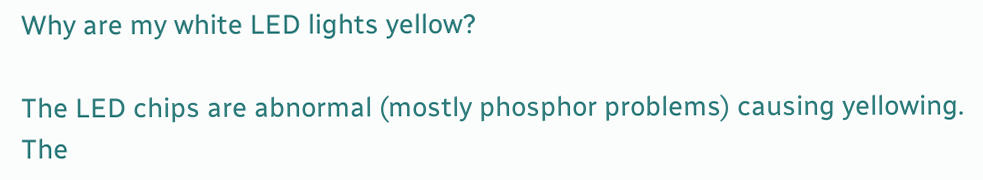Why are my white LED lights yellow?

The LED chips are abnormal (mostly phosphor problems) causing yellowing. The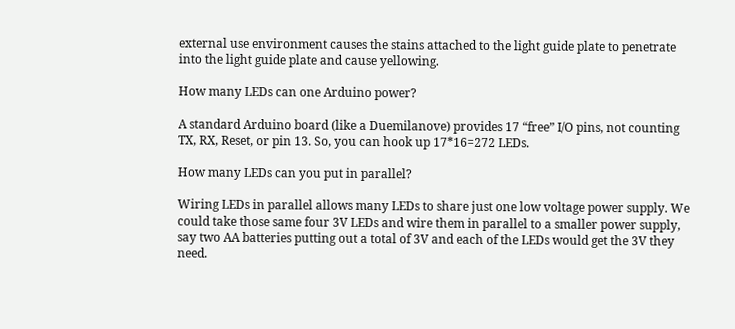external use environment causes the stains attached to the light guide plate to penetrate into the light guide plate and cause yellowing.

How many LEDs can one Arduino power?

A standard Arduino board (like a Duemilanove) provides 17 “free” I/O pins, not counting TX, RX, Reset, or pin 13. So, you can hook up 17*16=272 LEDs.

How many LEDs can you put in parallel?

Wiring LEDs in parallel allows many LEDs to share just one low voltage power supply. We could take those same four 3V LEDs and wire them in parallel to a smaller power supply, say two AA batteries putting out a total of 3V and each of the LEDs would get the 3V they need.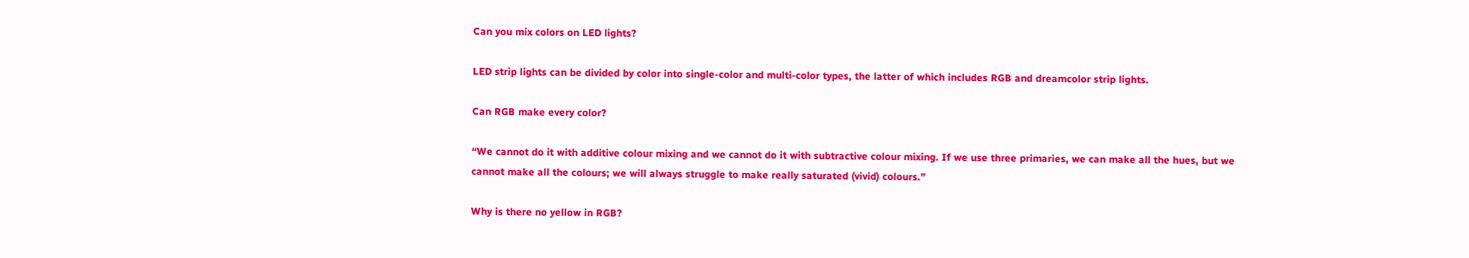Can you mix colors on LED lights?

LED strip lights can be divided by color into single-color and multi-color types, the latter of which includes RGB and dreamcolor strip lights.

Can RGB make every color?

“We cannot do it with additive colour mixing and we cannot do it with subtractive colour mixing. If we use three primaries, we can make all the hues, but we cannot make all the colours; we will always struggle to make really saturated (vivid) colours.”

Why is there no yellow in RGB?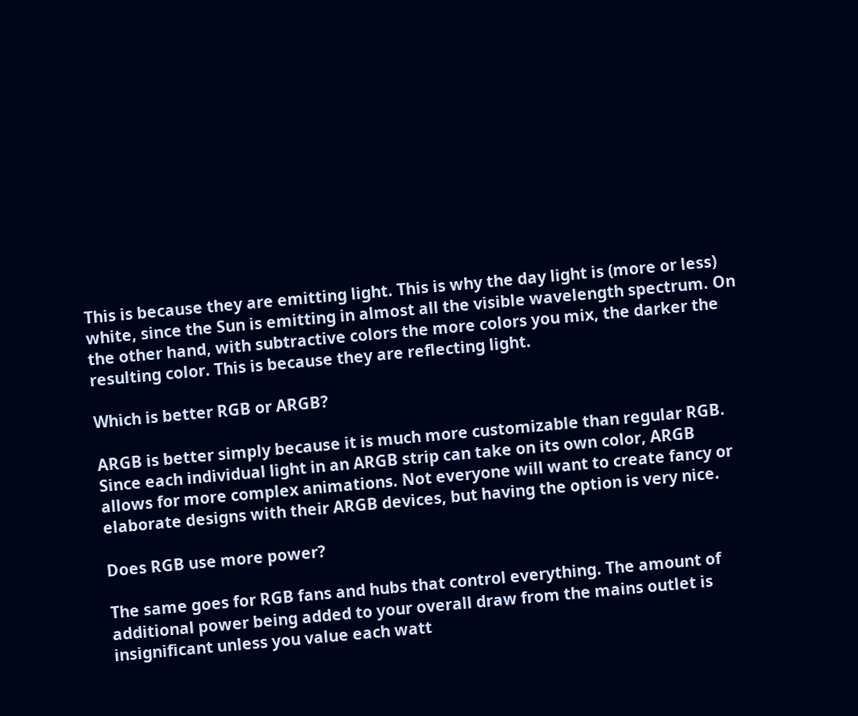This is because they are emitting light. This is why the day light is (more or less) white, since the Sun is emitting in almost all the visible wavelength spectrum. On the other hand, with subtractive colors the more colors you mix, the darker the resulting color. This is because they are reflecting light.

Which is better RGB or ARGB?

ARGB is better simply because it is much more customizable than regular RGB. Since each individual light in an ARGB strip can take on its own color, ARGB allows for more complex animations. Not everyone will want to create fancy or elaborate designs with their ARGB devices, but having the option is very nice.

Does RGB use more power?

The same goes for RGB fans and hubs that control everything. The amount of additional power being added to your overall draw from the mains outlet is insignificant unless you value each watt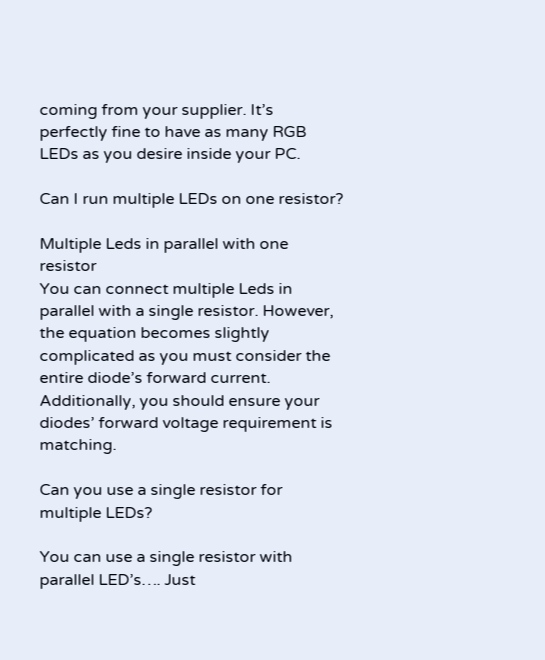coming from your supplier. It’s perfectly fine to have as many RGB LEDs as you desire inside your PC.

Can I run multiple LEDs on one resistor?

Multiple Leds in parallel with one resistor
You can connect multiple Leds in parallel with a single resistor. However, the equation becomes slightly complicated as you must consider the entire diode’s forward current. Additionally, you should ensure your diodes’ forward voltage requirement is matching.

Can you use a single resistor for multiple LEDs?

You can use a single resistor with parallel LED’s…. Just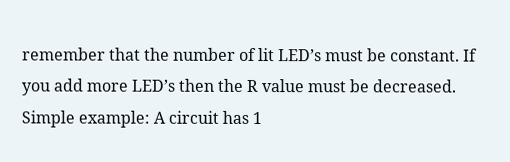remember that the number of lit LED’s must be constant. If you add more LED’s then the R value must be decreased. Simple example: A circuit has 1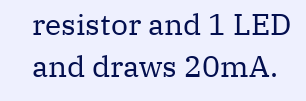resistor and 1 LED and draws 20mA.